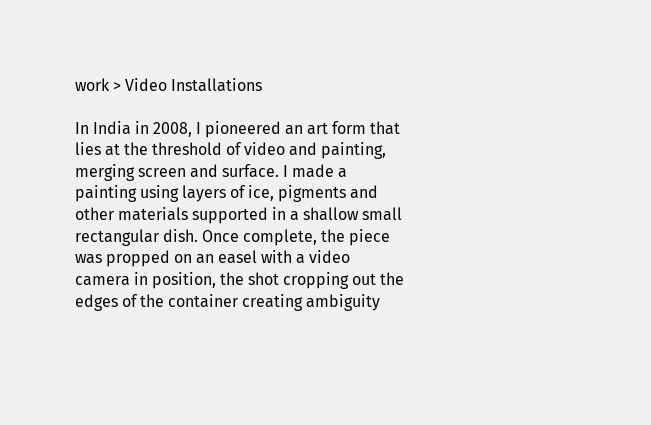work > Video Installations

In India in 2008, I pioneered an art form that lies at the threshold of video and painting, merging screen and surface. I made a painting using layers of ice, pigments and other materials supported in a shallow small rectangular dish. Once complete, the piece was propped on an easel with a video camera in position, the shot cropping out the edges of the container creating ambiguity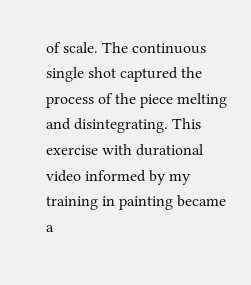of scale. The continuous single shot captured the process of the piece melting and disintegrating. This exercise with durational video informed by my training in painting became a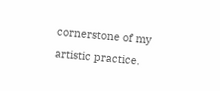cornerstone of my artistic practice.